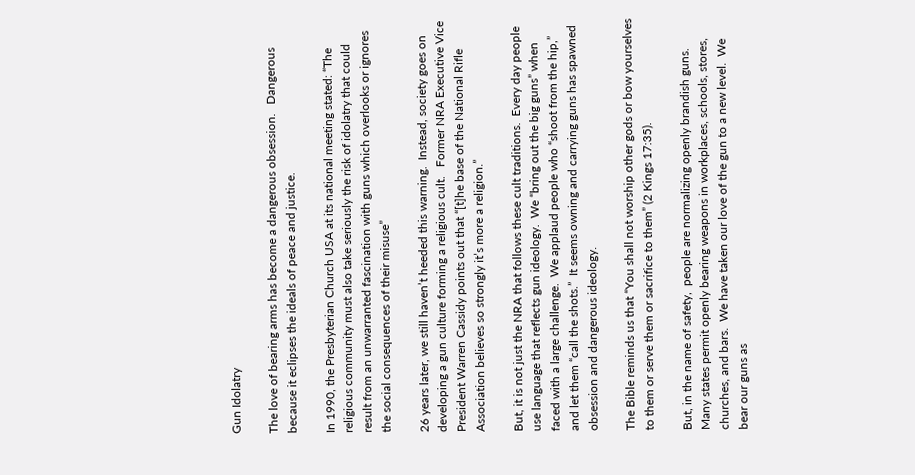Gun Idolatry

The love of bearing arms has become a dangerous obsession.   Dangerous because it eclipses the ideals of peace and justice.

In 1990, the Presbyterian Church USA at its national meeting stated: “The religious community must also take seriously the risk of idolatry that could result from an unwarranted fascination with guns which overlooks or ignores the social consequences of their misuse”

26 years later, we still haven’t heeded this warning.  Instead, society goes on developing a gun culture forming a religious cult.   Former NRA Executive Vice President Warren Cassidy points out that “[t]he base of the National Rifle Association believes so strongly it’s more a religion.”

But, it is not just the NRA that follows these cult traditions.  Every day people use language that reflects gun ideology.  We “bring out the big guns” when faced with a large challenge.  We applaud people who “shoot from the hip,” and let them “call the shots.”  It seems owning and carrying guns has spawned obsession and dangerous ideology.

The Bible reminds us that “You shall not worship other gods or bow yourselves to them or serve them or sacrifice to them” (2 Kings 17:35).

But, in the name of safety,  people are normalizing openly brandish guns.  Many states permit openly bearing weapons in workplaces, schools, stores, churches, and bars.  We have taken our love of the gun to a new level.  We bear our guns as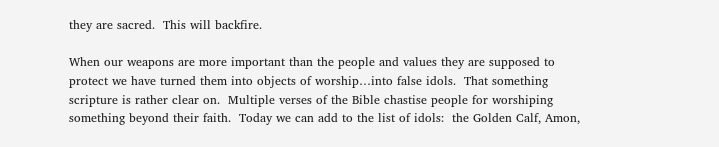they are sacred.  This will backfire.

When our weapons are more important than the people and values they are supposed to protect we have turned them into objects of worship…into false idols.  That something scripture is rather clear on.  Multiple verses of the Bible chastise people for worshiping something beyond their faith.  Today we can add to the list of idols:  the Golden Calf, Amon,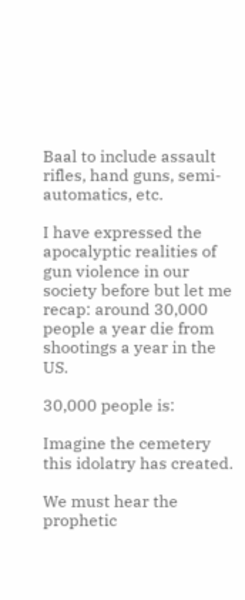Baal to include assault rifles, hand guns, semi-automatics, etc.

I have expressed the apocalyptic realities of gun violence in our society before but let me recap: around 30,000 people a year die from shootings a year in the US.

30,000 people is:

Imagine the cemetery this idolatry has created.

We must hear the prophetic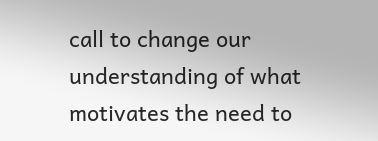call to change our understanding of what motivates the need to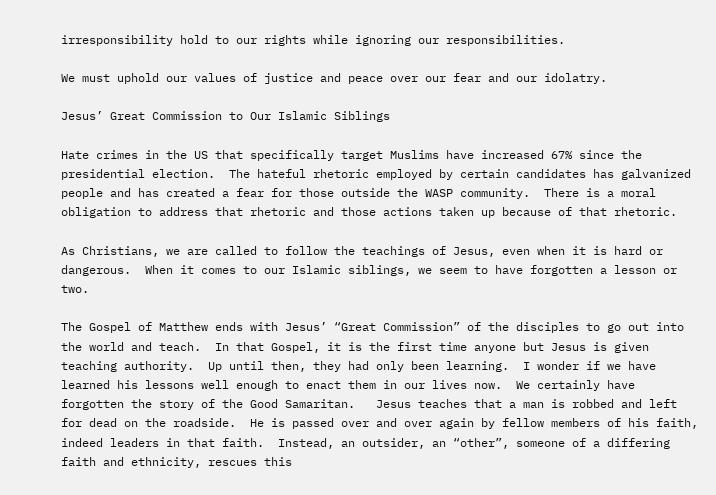irresponsibility hold to our rights while ignoring our responsibilities.

We must uphold our values of justice and peace over our fear and our idolatry.

Jesus’ Great Commission to Our Islamic Siblings

Hate crimes in the US that specifically target Muslims have increased 67% since the presidential election.  The hateful rhetoric employed by certain candidates has galvanized people and has created a fear for those outside the WASP community.  There is a moral obligation to address that rhetoric and those actions taken up because of that rhetoric.

As Christians, we are called to follow the teachings of Jesus, even when it is hard or dangerous.  When it comes to our Islamic siblings, we seem to have forgotten a lesson or two.

The Gospel of Matthew ends with Jesus’ “Great Commission” of the disciples to go out into the world and teach.  In that Gospel, it is the first time anyone but Jesus is given teaching authority.  Up until then, they had only been learning.  I wonder if we have learned his lessons well enough to enact them in our lives now.  We certainly have forgotten the story of the Good Samaritan.   Jesus teaches that a man is robbed and left for dead on the roadside.  He is passed over and over again by fellow members of his faith, indeed leaders in that faith.  Instead, an outsider, an “other”, someone of a differing faith and ethnicity, rescues this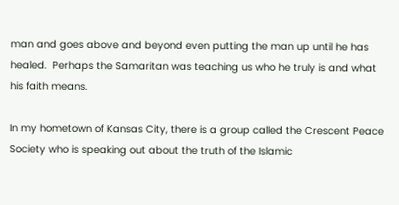man and goes above and beyond even putting the man up until he has healed.  Perhaps the Samaritan was teaching us who he truly is and what his faith means.

In my hometown of Kansas City, there is a group called the Crescent Peace Society who is speaking out about the truth of the Islamic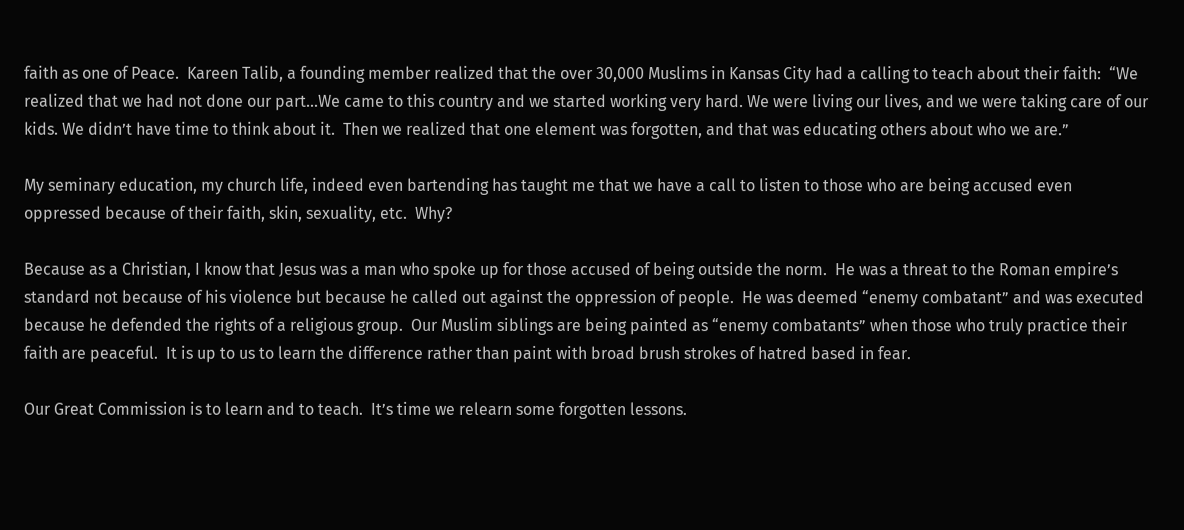faith as one of Peace.  Kareen Talib, a founding member realized that the over 30,000 Muslims in Kansas City had a calling to teach about their faith:  “We realized that we had not done our part…We came to this country and we started working very hard. We were living our lives, and we were taking care of our kids. We didn’t have time to think about it.  Then we realized that one element was forgotten, and that was educating others about who we are.”

My seminary education, my church life, indeed even bartending has taught me that we have a call to listen to those who are being accused even oppressed because of their faith, skin, sexuality, etc.  Why?

Because as a Christian, I know that Jesus was a man who spoke up for those accused of being outside the norm.  He was a threat to the Roman empire’s standard not because of his violence but because he called out against the oppression of people.  He was deemed “enemy combatant” and was executed because he defended the rights of a religious group.  Our Muslim siblings are being painted as “enemy combatants” when those who truly practice their faith are peaceful.  It is up to us to learn the difference rather than paint with broad brush strokes of hatred based in fear.

Our Great Commission is to learn and to teach.  It’s time we relearn some forgotten lessons.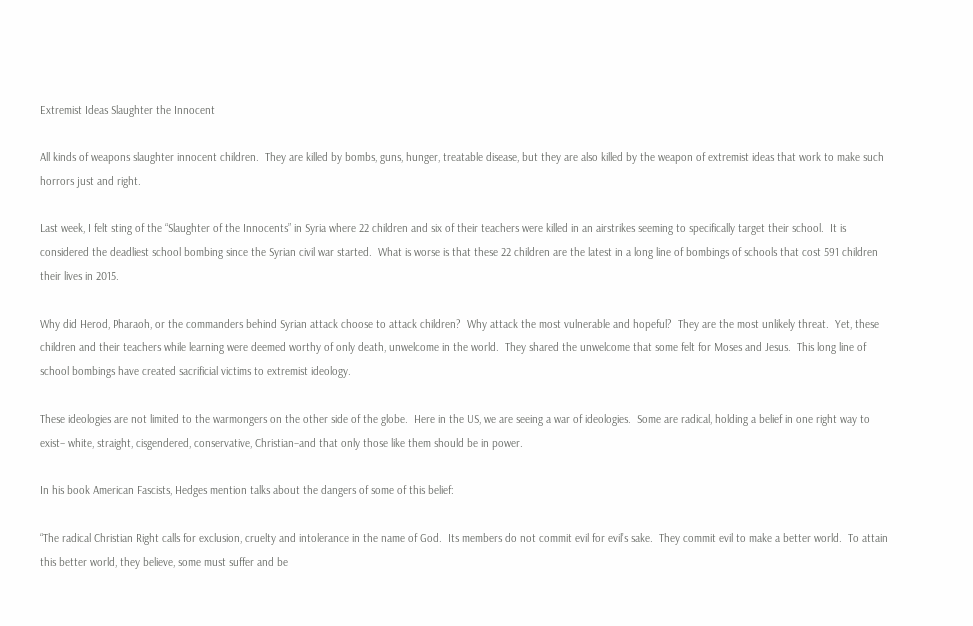Extremist Ideas Slaughter the Innocent

All kinds of weapons slaughter innocent children.  They are killed by bombs, guns, hunger, treatable disease, but they are also killed by the weapon of extremist ideas that work to make such horrors just and right.

Last week, I felt sting of the “Slaughter of the Innocents” in Syria where 22 children and six of their teachers were killed in an airstrikes seeming to specifically target their school.  It is considered the deadliest school bombing since the Syrian civil war started.  What is worse is that these 22 children are the latest in a long line of bombings of schools that cost 591 children their lives in 2015.

Why did Herod, Pharaoh, or the commanders behind Syrian attack choose to attack children?  Why attack the most vulnerable and hopeful?  They are the most unlikely threat.  Yet, these children and their teachers while learning were deemed worthy of only death, unwelcome in the world.  They shared the unwelcome that some felt for Moses and Jesus.  This long line of school bombings have created sacrificial victims to extremist ideology.

These ideologies are not limited to the warmongers on the other side of the globe.  Here in the US, we are seeing a war of ideologies.  Some are radical, holding a belief in one right way to exist– white, straight, cisgendered, conservative, Christian–and that only those like them should be in power.

In his book American Fascists, Hedges mention talks about the dangers of some of this belief:

“The radical Christian Right calls for exclusion, cruelty and intolerance in the name of God.  Its members do not commit evil for evil’s sake.  They commit evil to make a better world.  To attain this better world, they believe, some must suffer and be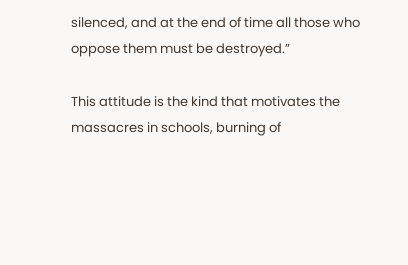silenced, and at the end of time all those who oppose them must be destroyed.”

This attitude is the kind that motivates the massacres in schools, burning of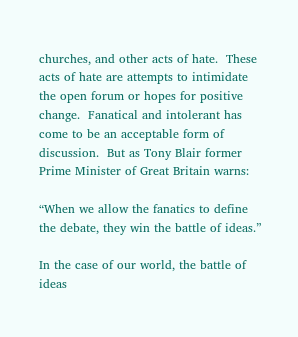churches, and other acts of hate.  These acts of hate are attempts to intimidate the open forum or hopes for positive change.  Fanatical and intolerant has come to be an acceptable form of discussion.  But as Tony Blair former Prime Minister of Great Britain warns:

“When we allow the fanatics to define the debate, they win the battle of ideas.”

In the case of our world, the battle of ideas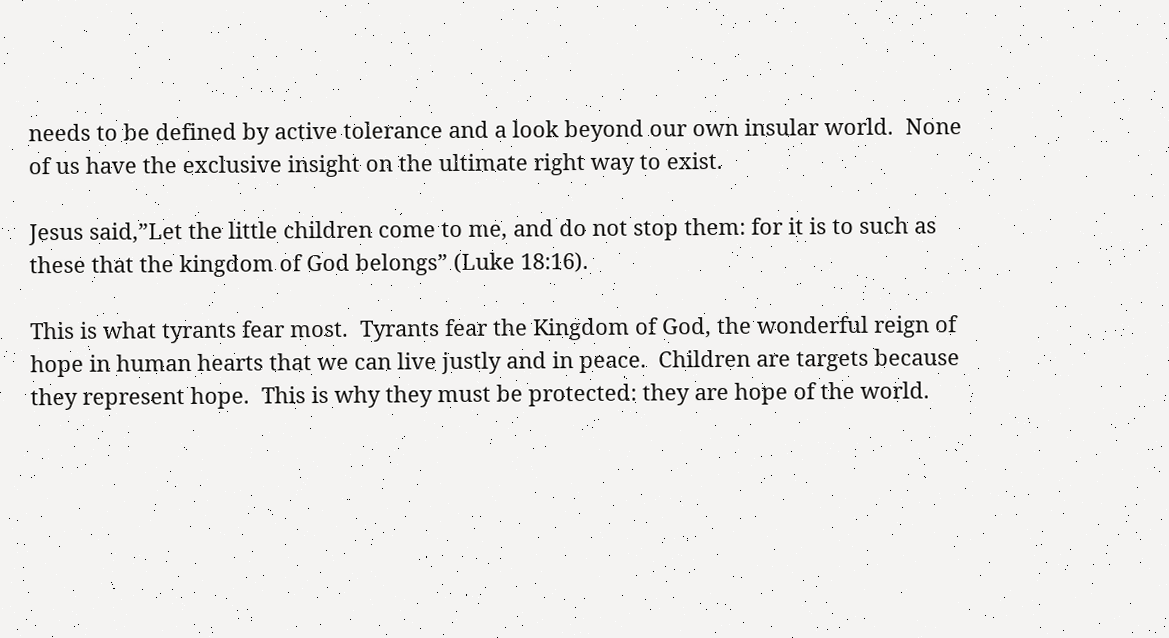needs to be defined by active tolerance and a look beyond our own insular world.  None of us have the exclusive insight on the ultimate right way to exist.

Jesus said,”Let the little children come to me, and do not stop them: for it is to such as these that the kingdom of God belongs” (Luke 18:16).

This is what tyrants fear most.  Tyrants fear the Kingdom of God, the wonderful reign of hope in human hearts that we can live justly and in peace.  Children are targets because they represent hope.  This is why they must be protected: they are hope of the world.